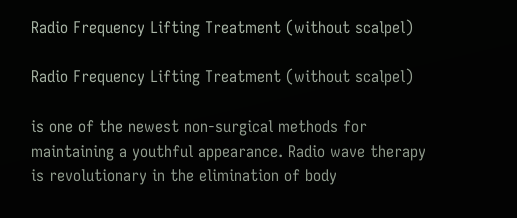Radio Frequency Lifting Treatment (without scalpel)

Radio Frequency Lifting Treatment (without scalpel)

is one of the newest non-surgical methods for maintaining a youthful appearance. Radio wave therapy is revolutionary in the elimination of body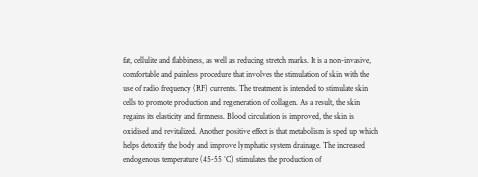fat, cellulite and flabbiness, as well as reducing stretch marks. It is a non-invasive, comfortable and painless procedure that involves the stimulation of skin with the use of radio frequency (RF) currents. The treatment is intended to stimulate skin cells to promote production and regeneration of collagen. As a result, the skin regains its elasticity and firmness. Blood circulation is improved, the skin is oxidised and revitalized. Another positive effect is that metabolism is sped up which helps detoxify the body and improve lymphatic system drainage. The increased endogenous temperature (45-55 °C) stimulates the production of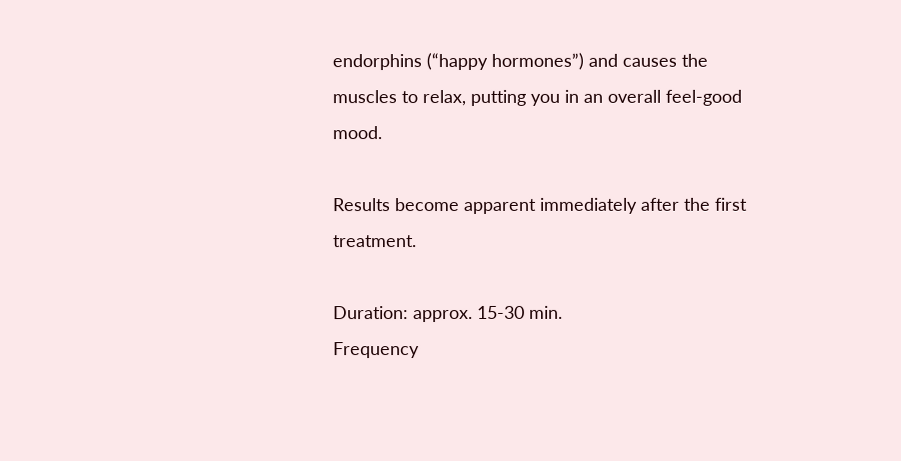endorphins (“happy hormones”) and causes the muscles to relax, putting you in an overall feel-good mood.

Results become apparent immediately after the first treatment.

Duration: approx. 15-30 min.
Frequency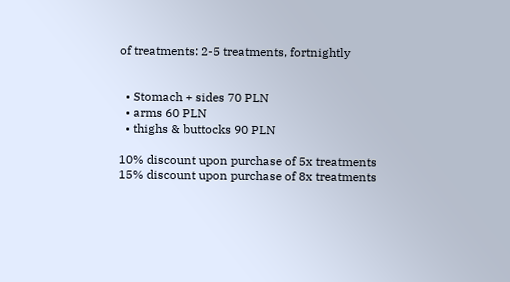of treatments: 2-5 treatments, fortnightly


  • Stomach + sides 70 PLN
  • arms 60 PLN
  • thighs & buttocks 90 PLN

10% discount upon purchase of 5x treatments
15% discount upon purchase of 8x treatments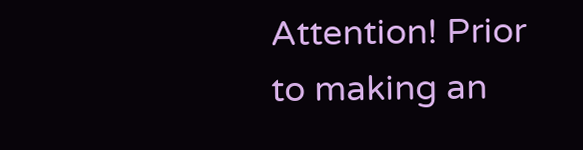Attention! Prior to making an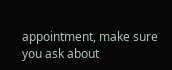appointment, make sure you ask about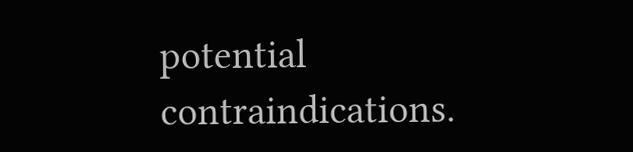potential contraindications.